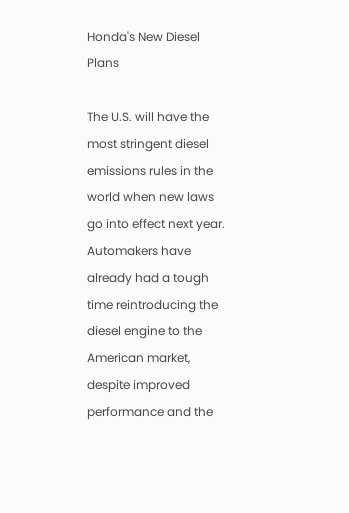Honda's New Diesel Plans

The U.S. will have the most stringent diesel emissions rules in the world when new laws go into effect next year. Automakers have already had a tough time reintroducing the diesel engine to the American market, despite improved performance and the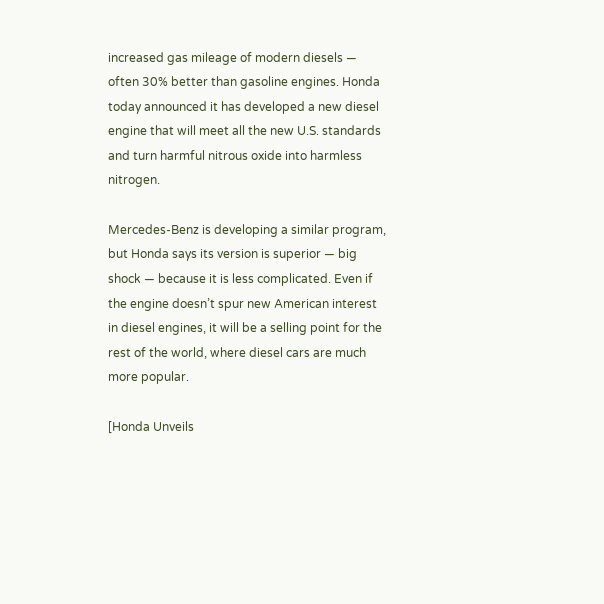increased gas mileage of modern diesels — often 30% better than gasoline engines. Honda today announced it has developed a new diesel engine that will meet all the new U.S. standards and turn harmful nitrous oxide into harmless nitrogen.

Mercedes-Benz is developing a similar program, but Honda says its version is superior — big shock — because it is less complicated. Even if the engine doesn’t spur new American interest in diesel engines, it will be a selling point for the rest of the world, where diesel cars are much more popular.

[Honda Unveils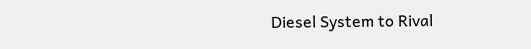Diesel System to Rival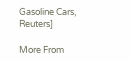Gasoline Cars, Reuters]

More From